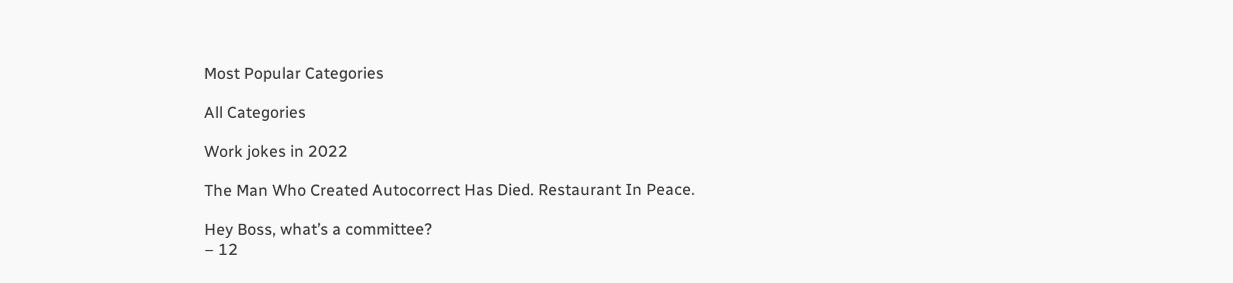Most Popular Categories

All Categories

Work jokes in 2022

The Man Who Created Autocorrect Has Died. Restaurant In Peace.

Hey Boss, what’s a committee?
– 12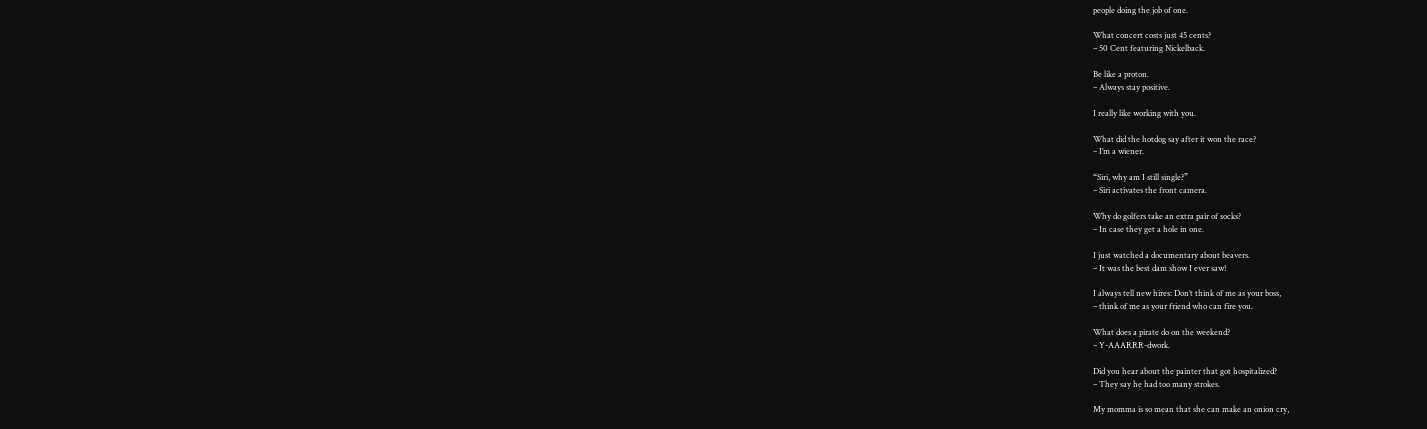people doing the job of one.

What concert costs just 45 cents?
– 50 Cent featuring Nickelback.

Be like a proton.
– Always stay positive.

I really like working with you.

What did the hotdog say after it won the race?
– I’m a wiener.

“Siri, why am I still single?”
– Siri activates the front camera.

Why do golfers take an extra pair of socks?
– In case they get a hole in one.

I just watched a documentary about beavers.
– It was the best dam show I ever saw!

I always tell new hires: Don’t think of me as your boss,
– think of me as your friend who can fire you.

What does a pirate do on the weekend?
– Y-AAARRR-dwork.

Did you hear about the painter that got hospitalized?
– They say he had too many strokes.

My momma is so mean that she can make an onion cry,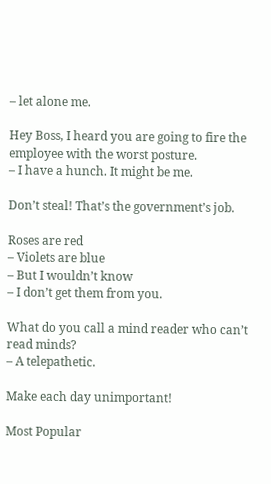– let alone me.

Hey Boss, I heard you are going to fire the employee with the worst posture.
– I have a hunch. It might be me.

Don’t steal! That’s the government’s job.

Roses are red
– Violets are blue
– But I wouldn’t know
– I don’t get them from you.

What do you call a mind reader who can’t read minds?
– A telepathetic.

Make each day unimportant!

Most Popular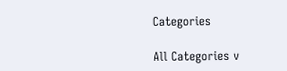Categories

All Categories v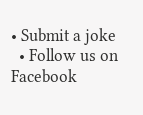• Submit a joke
  • Follow us on Facebook